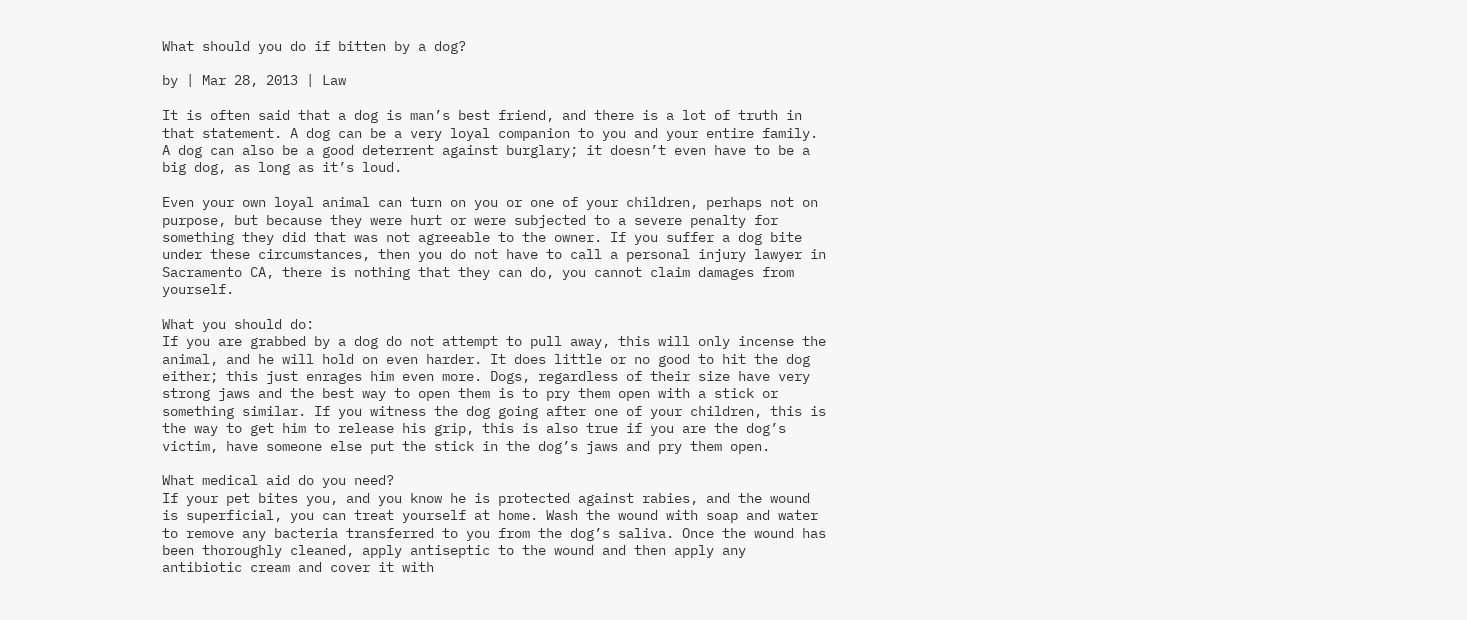What should you do if bitten by a dog?

by | Mar 28, 2013 | Law

It is often said that a dog is man’s best friend, and there is a lot of truth in that statement. A dog can be a very loyal companion to you and your entire family. A dog can also be a good deterrent against burglary; it doesn’t even have to be a big dog, as long as it’s loud.

Even your own loyal animal can turn on you or one of your children, perhaps not on purpose, but because they were hurt or were subjected to a severe penalty for something they did that was not agreeable to the owner. If you suffer a dog bite under these circumstances, then you do not have to call a personal injury lawyer in Sacramento CA, there is nothing that they can do, you cannot claim damages from yourself.

What you should do:
If you are grabbed by a dog do not attempt to pull away, this will only incense the animal, and he will hold on even harder. It does little or no good to hit the dog either; this just enrages him even more. Dogs, regardless of their size have very strong jaws and the best way to open them is to pry them open with a stick or something similar. If you witness the dog going after one of your children, this is the way to get him to release his grip, this is also true if you are the dog’s victim, have someone else put the stick in the dog’s jaws and pry them open.

What medical aid do you need?
If your pet bites you, and you know he is protected against rabies, and the wound is superficial, you can treat yourself at home. Wash the wound with soap and water to remove any bacteria transferred to you from the dog’s saliva. Once the wound has been thoroughly cleaned, apply antiseptic to the wound and then apply any antibiotic cream and cover it with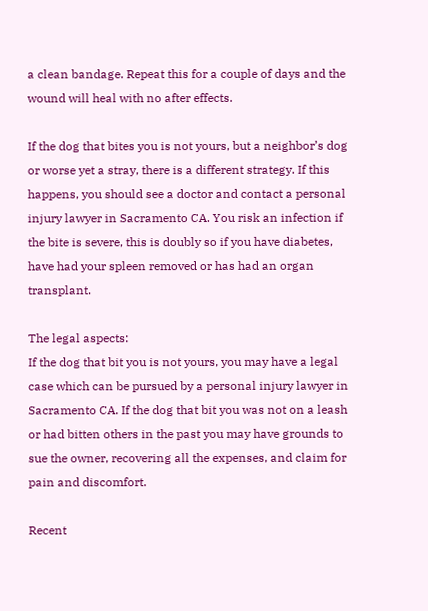a clean bandage. Repeat this for a couple of days and the wound will heal with no after effects.

If the dog that bites you is not yours, but a neighbor’s dog or worse yet a stray, there is a different strategy. If this happens, you should see a doctor and contact a personal injury lawyer in Sacramento CA. You risk an infection if the bite is severe, this is doubly so if you have diabetes, have had your spleen removed or has had an organ transplant.

The legal aspects:
If the dog that bit you is not yours, you may have a legal case which can be pursued by a personal injury lawyer in Sacramento CA. If the dog that bit you was not on a leash or had bitten others in the past you may have grounds to sue the owner, recovering all the expenses, and claim for pain and discomfort.

Recent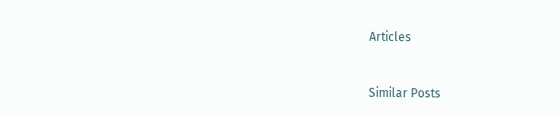Articles



Similar Posts